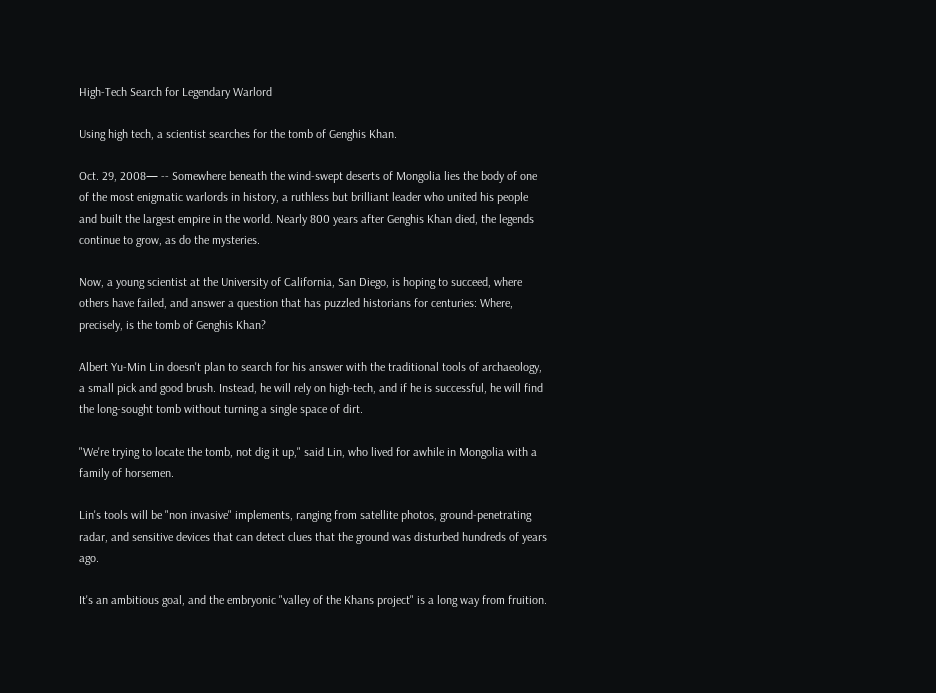High-Tech Search for Legendary Warlord

Using high tech, a scientist searches for the tomb of Genghis Khan.

Oct. 29, 2008— -- Somewhere beneath the wind-swept deserts of Mongolia lies the body of one of the most enigmatic warlords in history, a ruthless but brilliant leader who united his people and built the largest empire in the world. Nearly 800 years after Genghis Khan died, the legends continue to grow, as do the mysteries.

Now, a young scientist at the University of California, San Diego, is hoping to succeed, where others have failed, and answer a question that has puzzled historians for centuries: Where, precisely, is the tomb of Genghis Khan?

Albert Yu-Min Lin doesn't plan to search for his answer with the traditional tools of archaeology, a small pick and good brush. Instead, he will rely on high-tech, and if he is successful, he will find the long-sought tomb without turning a single space of dirt.

"We're trying to locate the tomb, not dig it up," said Lin, who lived for awhile in Mongolia with a family of horsemen.

Lin's tools will be "non invasive" implements, ranging from satellite photos, ground-penetrating radar, and sensitive devices that can detect clues that the ground was disturbed hundreds of years ago.

It's an ambitious goal, and the embryonic "valley of the Khans project" is a long way from fruition.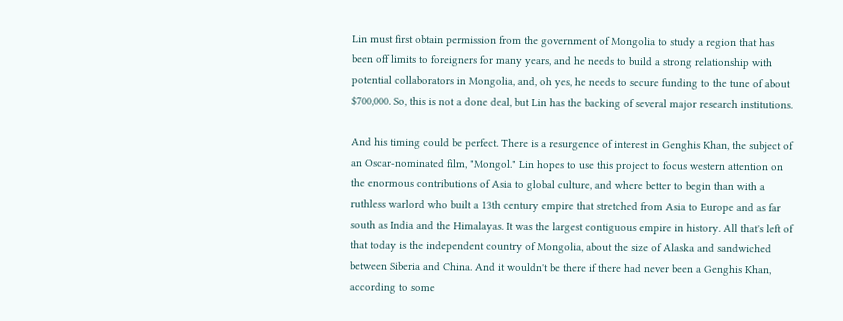Lin must first obtain permission from the government of Mongolia to study a region that has been off limits to foreigners for many years, and he needs to build a strong relationship with potential collaborators in Mongolia, and, oh yes, he needs to secure funding to the tune of about $700,000. So, this is not a done deal, but Lin has the backing of several major research institutions.

And his timing could be perfect. There is a resurgence of interest in Genghis Khan, the subject of an Oscar-nominated film, "Mongol." Lin hopes to use this project to focus western attention on the enormous contributions of Asia to global culture, and where better to begin than with a ruthless warlord who built a 13th century empire that stretched from Asia to Europe and as far south as India and the Himalayas. It was the largest contiguous empire in history. All that's left of that today is the independent country of Mongolia, about the size of Alaska and sandwiched between Siberia and China. And it wouldn't be there if there had never been a Genghis Khan, according to some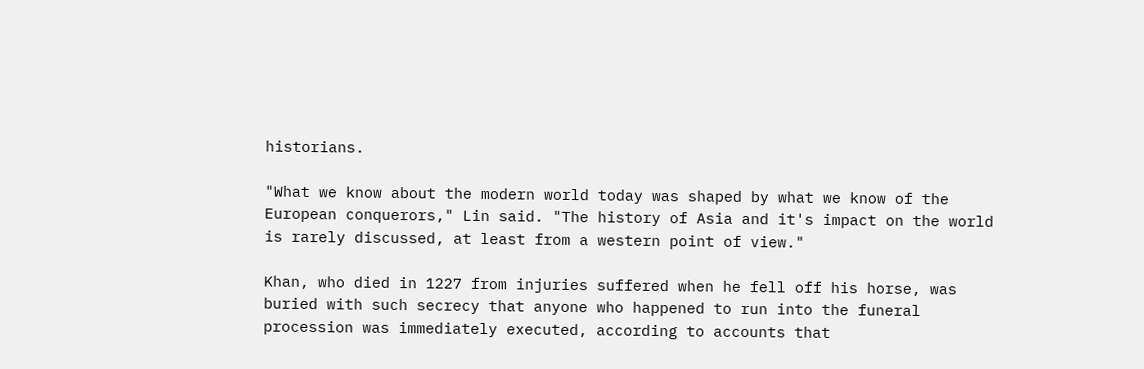historians.

"What we know about the modern world today was shaped by what we know of the European conquerors," Lin said. "The history of Asia and it's impact on the world is rarely discussed, at least from a western point of view."

Khan, who died in 1227 from injuries suffered when he fell off his horse, was buried with such secrecy that anyone who happened to run into the funeral procession was immediately executed, according to accounts that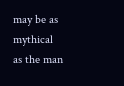may be as mythical as the man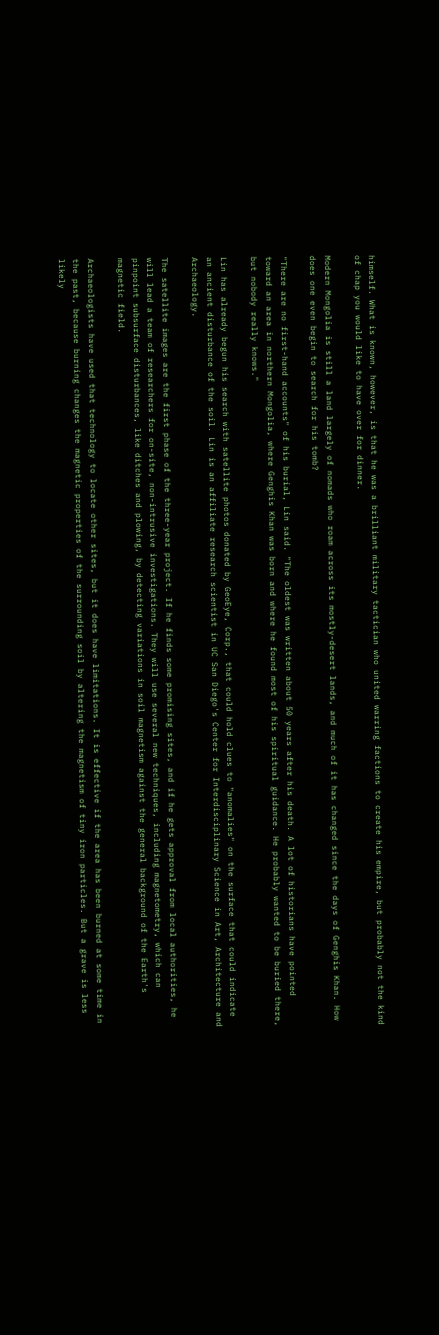himself. What is known, however, is that he was a brilliant military tactician who united warring factions to create his empire, but probably not the kind of chap you would like to have over for dinner.

Modern Mongolia is still a land largely of nomads who roam across its mostly-desert lands, and much of it has changed since the days of Genghis Khan. How does one even begin to search for his tomb?

"There are no first-hand accounts" of his burial, Lin said. "The oldest was written about 50 years after his death. A lot of historians have pointed toward an area in northern Mongolia, where Genghis Khan was born and where he found most of his spiritual guidance. He probably wanted to be buried there, but nobody really knows."

Lin has already begun his search with satellite photos donated by GeoEye, Corp., that could hold clues to "anomalies" on the surface that could indicate an ancient disturbance of the soil. Lin is an affiliate research scientist in UC San Diego's Center for Interdisciplinary Science in Art, Architecture and Archaeology.

The satellite images are the first phase of the three-year project. If he finds some promising sites, and if he gets approval from local authorities, he will lead a team of researchers for on-site, non-intrusive investigations. They will use several new techniques, including magnetometry, which can pinpoint subsurface disturbances, like ditches and plowing, by detecting variations in soil magnetism against the general background of the Earth's magnetic field.

Archaeologists have used that technology to locate other sites, but it does have limitations. It is effective if the area has been burned at some time in the past, because burning changes the magnetic properties of the surrounding soil by altering the magnetism of tiny iron particles. But a grave is less likely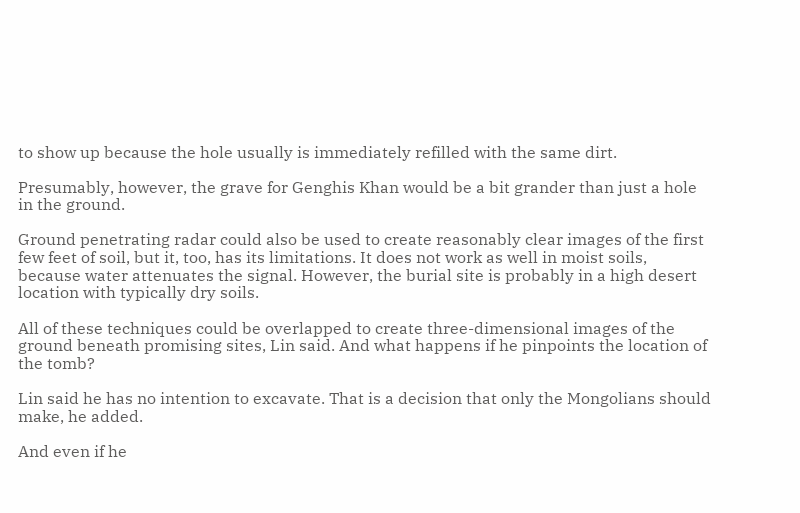to show up because the hole usually is immediately refilled with the same dirt.

Presumably, however, the grave for Genghis Khan would be a bit grander than just a hole in the ground.

Ground penetrating radar could also be used to create reasonably clear images of the first few feet of soil, but it, too, has its limitations. It does not work as well in moist soils, because water attenuates the signal. However, the burial site is probably in a high desert location with typically dry soils.

All of these techniques could be overlapped to create three-dimensional images of the ground beneath promising sites, Lin said. And what happens if he pinpoints the location of the tomb?

Lin said he has no intention to excavate. That is a decision that only the Mongolians should make, he added.

And even if he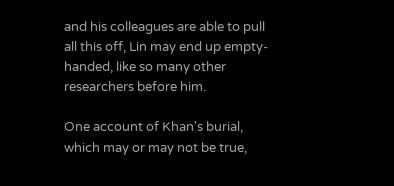and his colleagues are able to pull all this off, Lin may end up empty-handed, like so many other researchers before him.

One account of Khan's burial, which may or may not be true,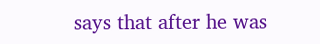says that after he was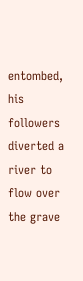entombed, his followers diverted a river to flow over the grave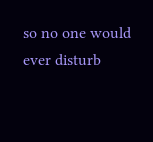so no one would ever disturb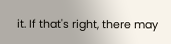it. If that's right, there may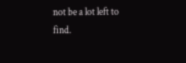not be a lot left to find.